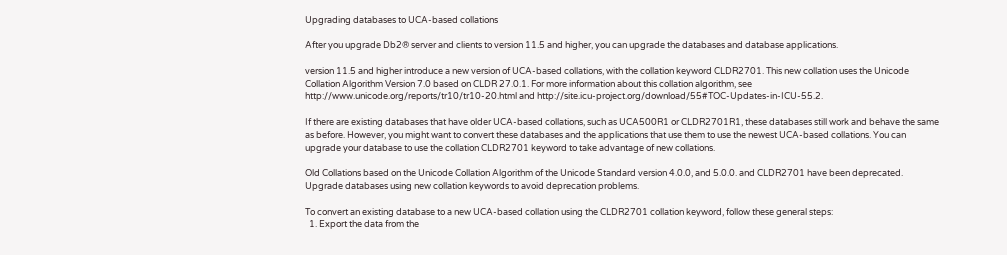Upgrading databases to UCA-based collations

After you upgrade Db2® server and clients to version 11.5 and higher, you can upgrade the databases and database applications.

version 11.5 and higher introduce a new version of UCA-based collations, with the collation keyword CLDR2701. This new collation uses the Unicode Collation Algorithm Version 7.0 based on CLDR 27.0.1. For more information about this collation algorithm, see http://www.unicode.org/reports/tr10/tr10-20.html and http://site.icu-project.org/download/55#TOC-Updates-in-ICU-55.2.

If there are existing databases that have older UCA-based collations, such as UCA500R1 or CLDR2701R1, these databases still work and behave the same as before. However, you might want to convert these databases and the applications that use them to use the newest UCA-based collations. You can upgrade your database to use the collation CLDR2701 keyword to take advantage of new collations.

Old Collations based on the Unicode Collation Algorithm of the Unicode Standard version 4.0.0, and 5.0.0. and CLDR2701 have been deprecated. Upgrade databases using new collation keywords to avoid deprecation problems.

To convert an existing database to a new UCA-based collation using the CLDR2701 collation keyword, follow these general steps:
  1. Export the data from the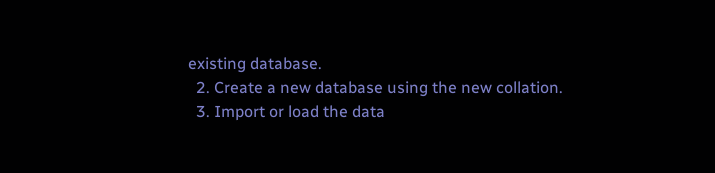existing database.
  2. Create a new database using the new collation.
  3. Import or load the data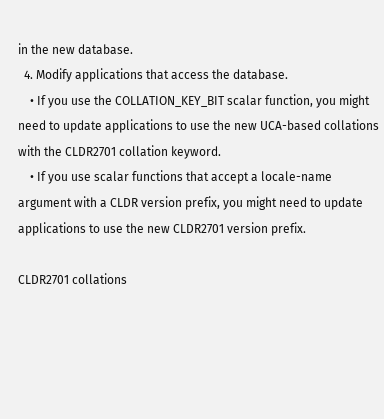in the new database.
  4. Modify applications that access the database.
    • If you use the COLLATION_KEY_BIT scalar function, you might need to update applications to use the new UCA-based collations with the CLDR2701 collation keyword.
    • If you use scalar functions that accept a locale-name argument with a CLDR version prefix, you might need to update applications to use the new CLDR2701 version prefix.

CLDR2701 collations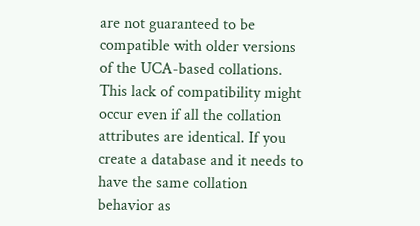are not guaranteed to be compatible with older versions of the UCA-based collations. This lack of compatibility might occur even if all the collation attributes are identical. If you create a database and it needs to have the same collation behavior as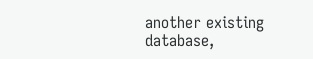another existing database,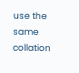use the same collation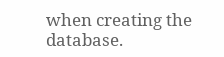when creating the database.